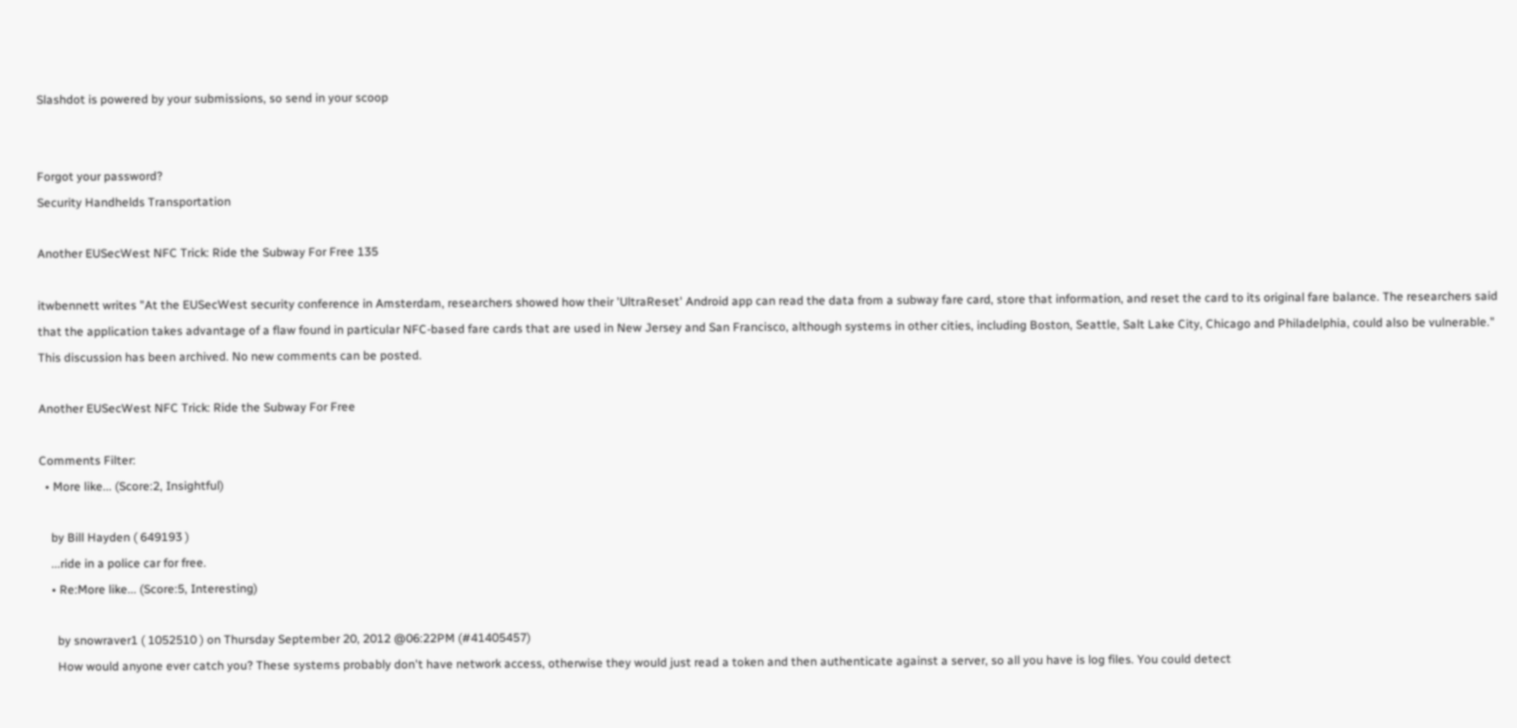Slashdot is powered by your submissions, so send in your scoop


Forgot your password?
Security Handhelds Transportation

Another EUSecWest NFC Trick: Ride the Subway For Free 135

itwbennett writes "At the EUSecWest security conference in Amsterdam, researchers showed how their 'UltraReset' Android app can read the data from a subway fare card, store that information, and reset the card to its original fare balance. The researchers said that the application takes advantage of a flaw found in particular NFC-based fare cards that are used in New Jersey and San Francisco, although systems in other cities, including Boston, Seattle, Salt Lake City, Chicago and Philadelphia, could also be vulnerable."
This discussion has been archived. No new comments can be posted.

Another EUSecWest NFC Trick: Ride the Subway For Free

Comments Filter:
  • More like... (Score:2, Insightful)

    by Bill Hayden ( 649193 )
    ...ride in a police car for free.
    • Re:More like... (Score:5, Interesting)

      by snowraver1 ( 1052510 ) on Thursday September 20, 2012 @06:22PM (#41405457)
      How would anyone ever catch you? These systems probably don't have network access, otherwise they would just read a token and then authenticate against a server, so all you have is log files. You could detect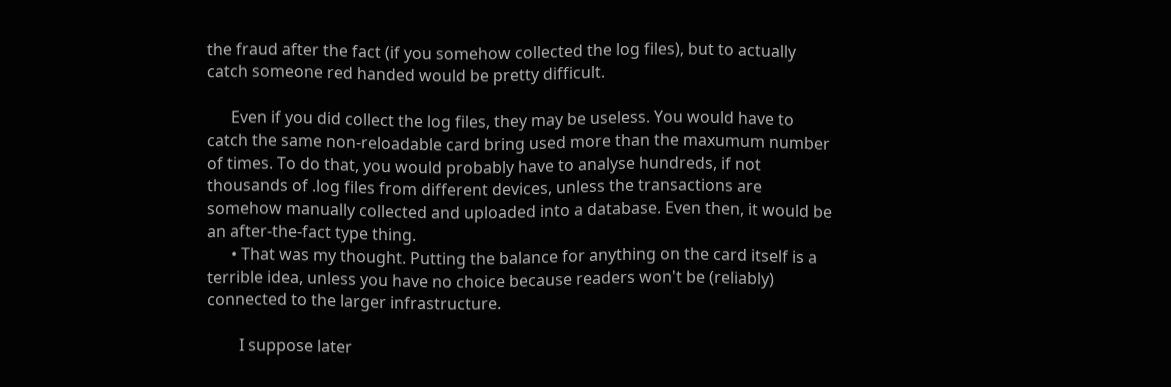the fraud after the fact (if you somehow collected the log files), but to actually catch someone red handed would be pretty difficult.

      Even if you did collect the log files, they may be useless. You would have to catch the same non-reloadable card bring used more than the maxumum number of times. To do that, you would probably have to analyse hundreds, if not thousands of .log files from different devices, unless the transactions are somehow manually collected and uploaded into a database. Even then, it would be an after-the-fact type thing.
      • That was my thought. Putting the balance for anything on the card itself is a terrible idea, unless you have no choice because readers won't be (reliably) connected to the larger infrastructure.

        I suppose later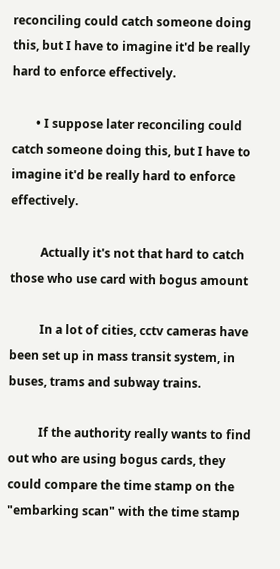reconciling could catch someone doing this, but I have to imagine it'd be really hard to enforce effectively.

        • I suppose later reconciling could catch someone doing this, but I have to imagine it'd be really hard to enforce effectively.

          Actually it's not that hard to catch those who use card with bogus amount

          In a lot of cities, cctv cameras have been set up in mass transit system, in buses, trams and subway trains.

          If the authority really wants to find out who are using bogus cards, they could compare the time stamp on the "embarking scan" with the time stamp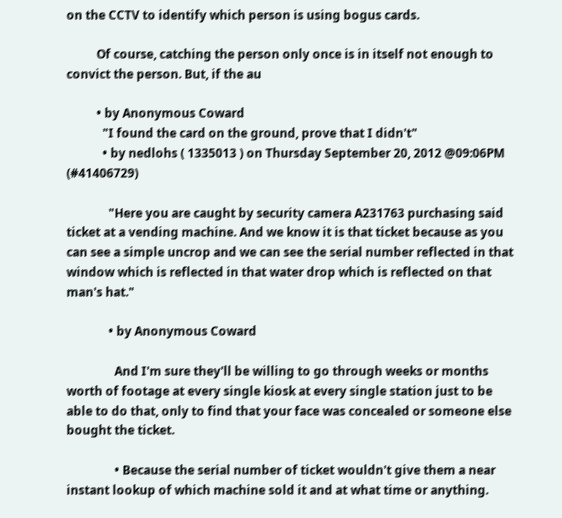on the CCTV to identify which person is using bogus cards.

          Of course, catching the person only once is in itself not enough to convict the person. But, if the au

          • by Anonymous Coward
            "I found the card on the ground, prove that I didn't"
            • by nedlohs ( 1335013 ) on Thursday September 20, 2012 @09:06PM (#41406729)

              "Here you are caught by security camera A231763 purchasing said ticket at a vending machine. And we know it is that ticket because as you can see a simple uncrop and we can see the serial number reflected in that window which is reflected in that water drop which is reflected on that man's hat."

              • by Anonymous Coward

                And I'm sure they'll be willing to go through weeks or months worth of footage at every single kiosk at every single station just to be able to do that, only to find that your face was concealed or someone else bought the ticket.

                • Because the serial number of ticket wouldn't give them a near instant lookup of which machine sold it and at what time or anything.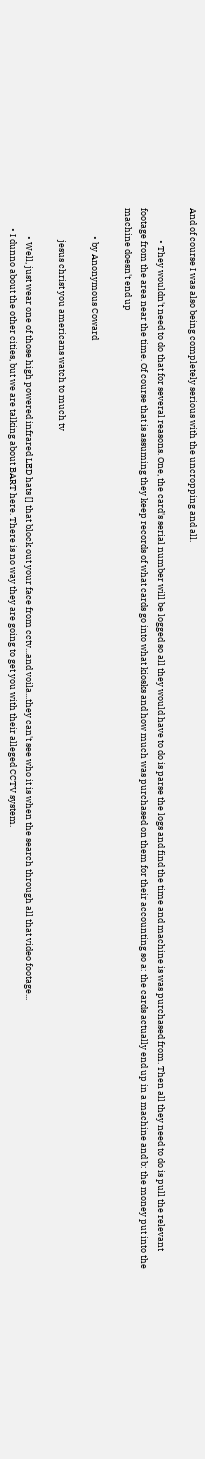And of course I was also being completely serious with the uncropping and all.

                • They wouldn't need to do that for several reasons. One, the card's serial number will be logged so all they would have to do is parse the logs and find the time and machine is was purchased from. Then all they need to do is pull the relevant footage from the area near the time. Of course that is assuming they keep records of what cards go into what kiosks and how much was purchased on them for their accounting so a: the cards actually end up in a machine and b: the money put into the machine doesn't end up

              • by Anonymous Coward

                jesus christ you americans watch to much tv

              • Well, just wear one of those high powered infrared LED hats [] that block out your face from cctv...and voila...they can't see who it is when the search through all that video footage...
          • I dunno about the other cities, but we are talking about BART here. There is no way they are going to get you with their alleged CCTV system.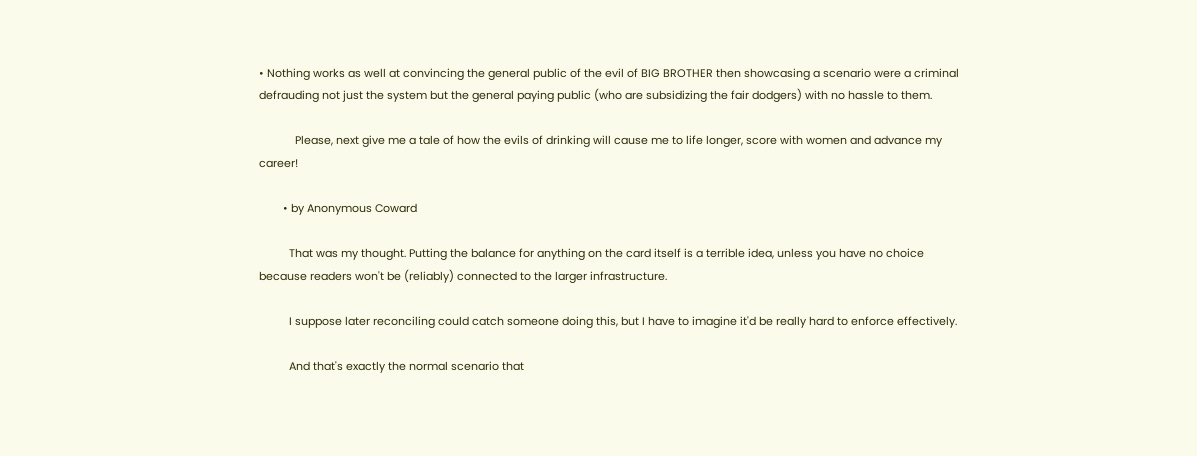• Nothing works as well at convincing the general public of the evil of BIG BROTHER then showcasing a scenario were a criminal defrauding not just the system but the general paying public (who are subsidizing the fair dodgers) with no hassle to them.

            Please, next give me a tale of how the evils of drinking will cause me to life longer, score with women and advance my career!

        • by Anonymous Coward

          That was my thought. Putting the balance for anything on the card itself is a terrible idea, unless you have no choice because readers won't be (reliably) connected to the larger infrastructure.

          I suppose later reconciling could catch someone doing this, but I have to imagine it'd be really hard to enforce effectively.

          And that's exactly the normal scenario that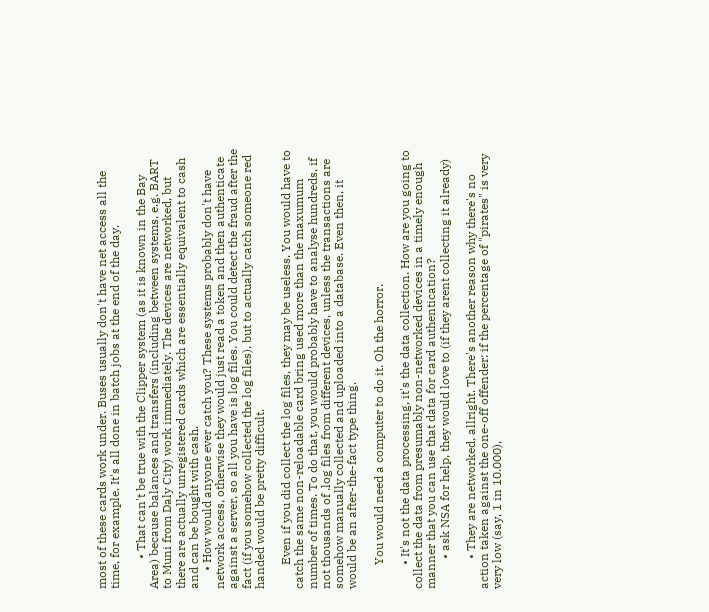most of these cards work under. Buses usually don't have net access all the time, for example. It's all done in batch jobs at the end of the day.

          • That can't be true with the Clipper system (as it is known in the Bay Area) because balances and transfers (including between systems, e.g. BART to Muni from Daly City) work immediately. The devices are networked, but there are actually unregistered cards which are essentially equivalent to cash and can be bought with cash.
      • How would anyone ever catch you? These systems probably don't have network access, otherwise they would just read a token and then authenticate against a server, so all you have is log files. You could detect the fraud after the fact (if you somehow collected the log files), but to actually catch someone red handed would be pretty difficult.

        Even if you did collect the log files, they may be useless. You would have to catch the same non-reloadable card bring used more than the maxumum number of times. To do that, you would probably have to analyse hundreds, if not thousands of .log files from different devices, unless the transactions are somehow manually collected and uploaded into a database. Even then, it would be an after-the-fact type thing.

        You would need a computer to do it. Oh the horror.

        • It's not the data processing, it's the data collection. How are you going to collect the data from presumably non-networked devices in a timely enough manner that you can use that data for card authentication?
          • ask NSA for help, they would love to (if they arent collecting it already)

          • They are networked, allright. There's another reason why there's no action taken against the one-off offender: if the percentage of "pirates" is very very low (say, 1 in 10.000),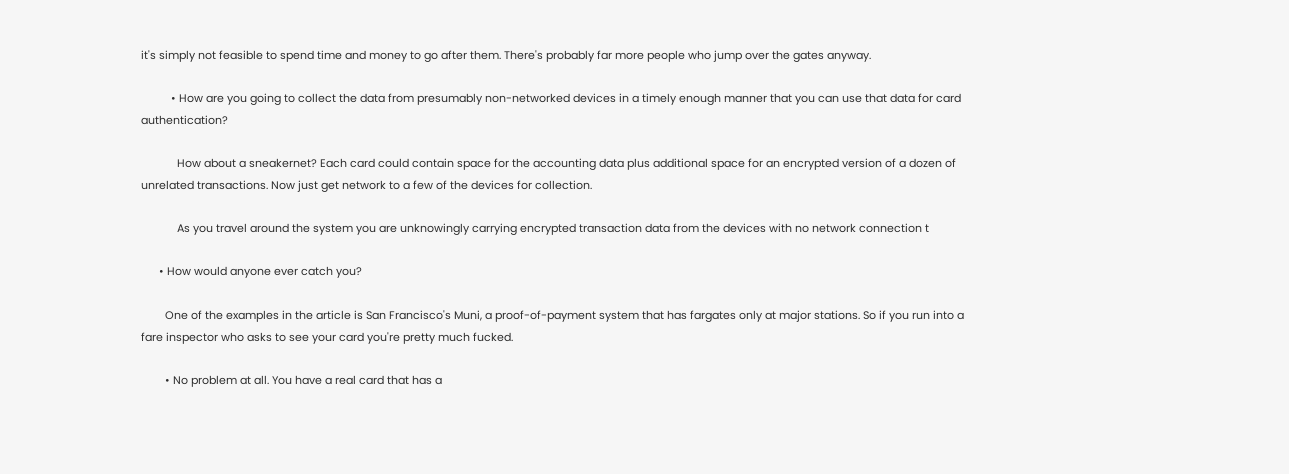it's simply not feasible to spend time and money to go after them. There's probably far more people who jump over the gates anyway.

          • How are you going to collect the data from presumably non-networked devices in a timely enough manner that you can use that data for card authentication?

            How about a sneakernet? Each card could contain space for the accounting data plus additional space for an encrypted version of a dozen of unrelated transactions. Now just get network to a few of the devices for collection.

            As you travel around the system you are unknowingly carrying encrypted transaction data from the devices with no network connection t

      • How would anyone ever catch you?

        One of the examples in the article is San Francisco's Muni, a proof-of-payment system that has fargates only at major stations. So if you run into a fare inspector who asks to see your card you're pretty much fucked.

        • No problem at all. You have a real card that has a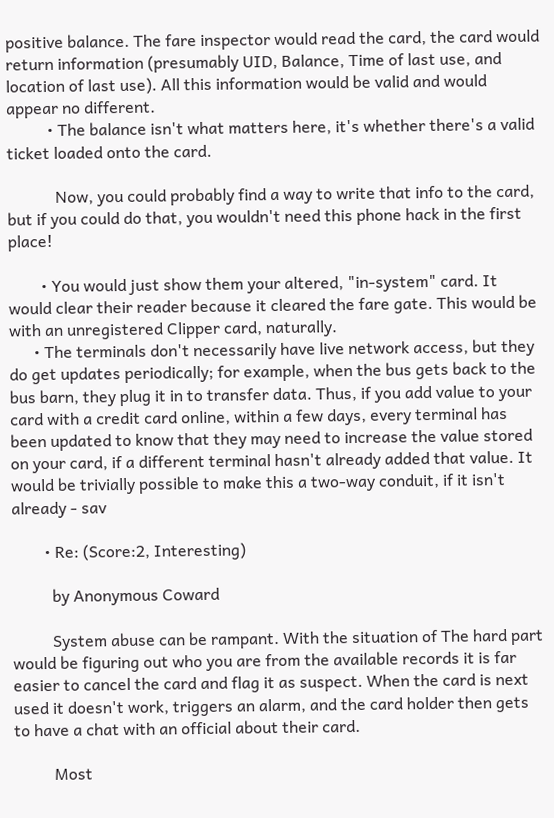positive balance. The fare inspector would read the card, the card would return information (presumably UID, Balance, Time of last use, and location of last use). All this information would be valid and would appear no different.
          • The balance isn't what matters here, it's whether there's a valid ticket loaded onto the card.

            Now, you could probably find a way to write that info to the card, but if you could do that, you wouldn't need this phone hack in the first place!

        • You would just show them your altered, "in-system" card. It would clear their reader because it cleared the fare gate. This would be with an unregistered Clipper card, naturally.
      • The terminals don't necessarily have live network access, but they do get updates periodically; for example, when the bus gets back to the bus barn, they plug it in to transfer data. Thus, if you add value to your card with a credit card online, within a few days, every terminal has been updated to know that they may need to increase the value stored on your card, if a different terminal hasn't already added that value. It would be trivially possible to make this a two-way conduit, if it isn't already - sav

        • Re: (Score:2, Interesting)

          by Anonymous Coward

          System abuse can be rampant. With the situation of The hard part would be figuring out who you are from the available records it is far easier to cancel the card and flag it as suspect. When the card is next used it doesn't work, triggers an alarm, and the card holder then gets to have a chat with an official about their card.

          Most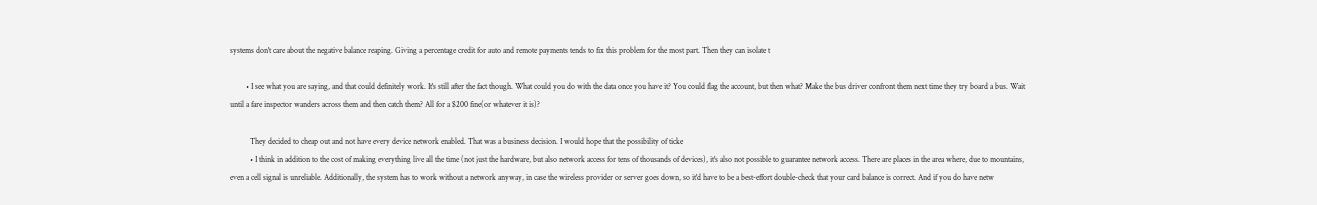systems don't care about the negative balance reaping. Giving a percentage credit for auto and remote payments tends to fix this problem for the most part. Then they can isolate t

        • I see what you are saying, and that could definitely work. It's still after the fact though. What could you do with the data once you have it? You could flag the account, but then what? Make the bus driver confront them next time they try board a bus. Wait until a fare inspector wanders across them and then catch them? All for a $200 fine(or whatever it is)?

          They decided to cheap out and not have every device network enabled. That was a business decision. I would hope that the possibility of ticke
          • I think in addition to the cost of making everything live all the time (not just the hardware, but also network access for tens of thousands of devices), it's also not possible to guarantee network access. There are places in the area where, due to mountains, even a cell signal is unreliable. Additionally, the system has to work without a network anyway, in case the wireless provider or server goes down, so it'd have to be a best-effort double-check that your card balance is correct. And if you do have netw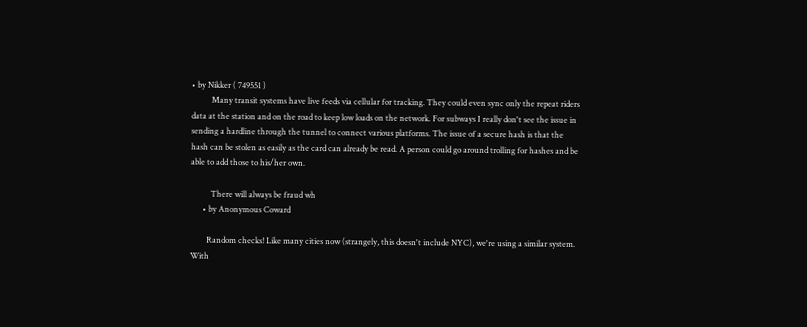• by Nikker ( 749551 )
          Many transit systems have live feeds via cellular for tracking. They could even sync only the repeat riders data at the station and on the road to keep low loads on the network. For subways I really don't see the issue in sending a hardline through the tunnel to connect various platforms. The issue of a secure hash is that the hash can be stolen as easily as the card can already be read. A person could go around trolling for hashes and be able to add those to his/her own.

          There will always be fraud wh
      • by Anonymous Coward

        Random checks! Like many cities now (strangely, this doesn't include NYC), we're using a similar system. With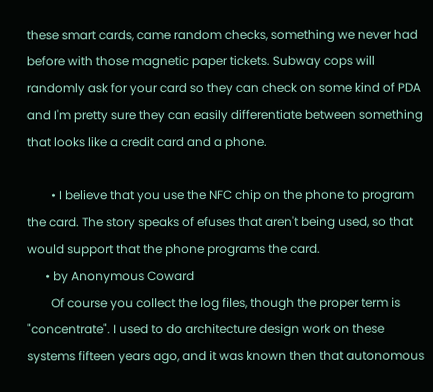these smart cards, came random checks, something we never had before with those magnetic paper tickets. Subway cops will randomly ask for your card so they can check on some kind of PDA and I'm pretty sure they can easily differentiate between something that looks like a credit card and a phone.

        • I believe that you use the NFC chip on the phone to program the card. The story speaks of efuses that aren't being used, so that would support that the phone programs the card.
      • by Anonymous Coward
        Of course you collect the log files, though the proper term is "concentrate". I used to do architecture design work on these systems fifteen years ago, and it was known then that autonomous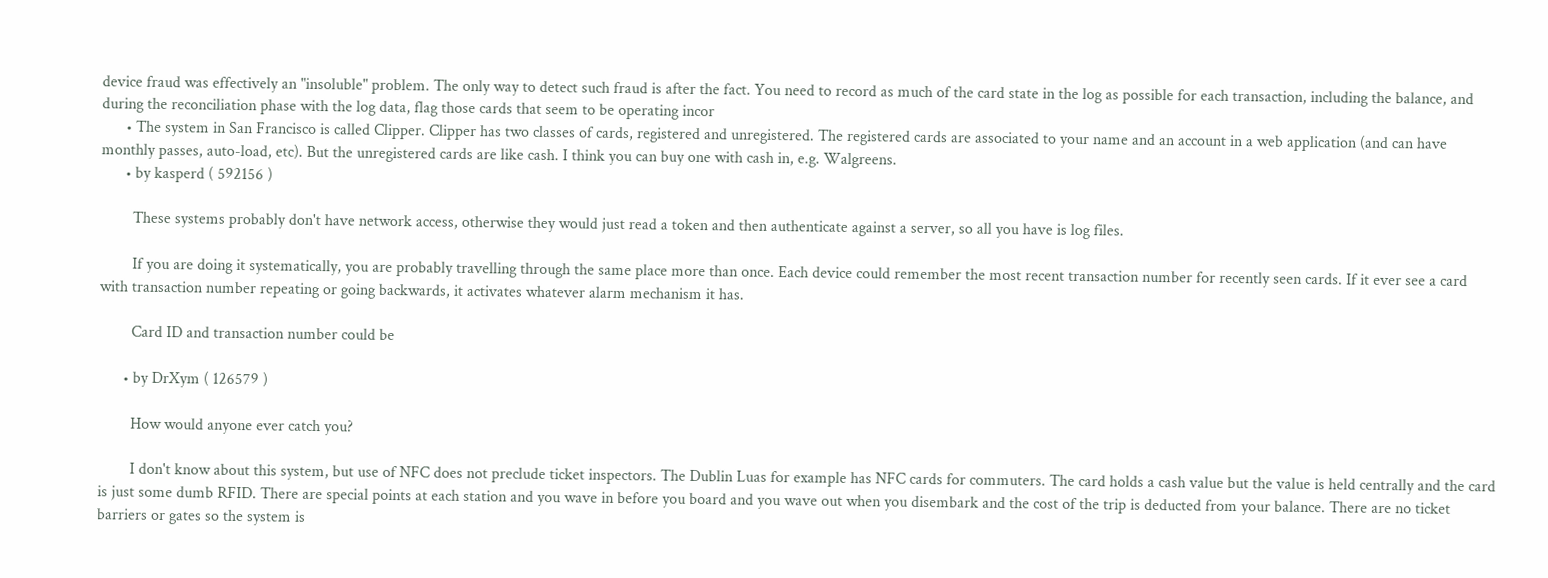device fraud was effectively an "insoluble" problem. The only way to detect such fraud is after the fact. You need to record as much of the card state in the log as possible for each transaction, including the balance, and during the reconciliation phase with the log data, flag those cards that seem to be operating incor
      • The system in San Francisco is called Clipper. Clipper has two classes of cards, registered and unregistered. The registered cards are associated to your name and an account in a web application (and can have monthly passes, auto-load, etc). But the unregistered cards are like cash. I think you can buy one with cash in, e.g. Walgreens.
      • by kasperd ( 592156 )

        These systems probably don't have network access, otherwise they would just read a token and then authenticate against a server, so all you have is log files.

        If you are doing it systematically, you are probably travelling through the same place more than once. Each device could remember the most recent transaction number for recently seen cards. If it ever see a card with transaction number repeating or going backwards, it activates whatever alarm mechanism it has.

        Card ID and transaction number could be

      • by DrXym ( 126579 )

        How would anyone ever catch you?

        I don't know about this system, but use of NFC does not preclude ticket inspectors. The Dublin Luas for example has NFC cards for commuters. The card holds a cash value but the value is held centrally and the card is just some dumb RFID. There are special points at each station and you wave in before you board and you wave out when you disembark and the cost of the trip is deducted from your balance. There are no ticket barriers or gates so the system is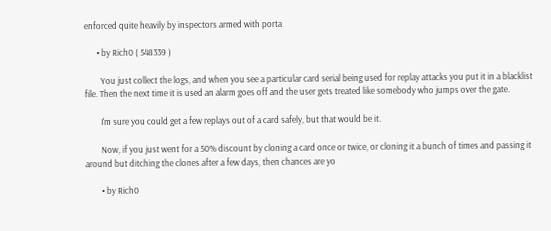enforced quite heavily by inspectors armed with porta

      • by Rich0 ( 548339 )

        You just collect the logs, and when you see a particular card serial being used for replay attacks you put it in a blacklist file. Then the next time it is used an alarm goes off and the user gets treated like somebody who jumps over the gate.

        I'm sure you could get a few replays out of a card safely, but that would be it.

        Now, if you just went for a 50% discount by cloning a card once or twice, or cloning it a bunch of times and passing it around but ditching the clones after a few days, then chances are yo

        • by Rich0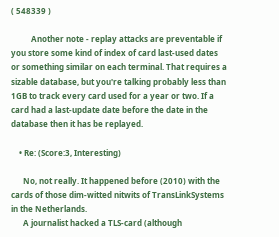( 548339 )

          Another note - replay attacks are preventable if you store some kind of index of card last-used dates or something similar on each terminal. That requires a sizable database, but you're talking probably less than 1GB to track every card used for a year or two. If a card had a last-update date before the date in the database then it has be replayed.

    • Re: (Score:3, Interesting)

      No, not really. It happened before (2010) with the cards of those dim-witted nitwits of TransLinkSystems in the Netherlands.
      A journalist hacked a TLS-card (although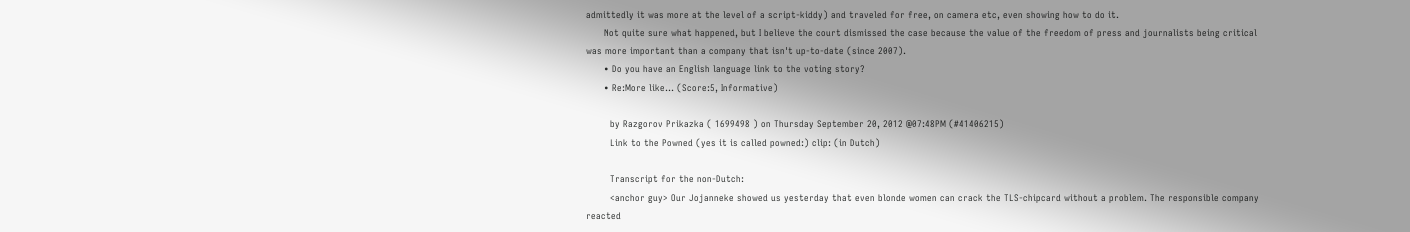admittedly it was more at the level of a script-kiddy) and traveled for free, on camera etc, even showing how to do it.
      Not quite sure what happened, but I believe the court dismissed the case because the value of the freedom of press and journalists being critical was more important than a company that isn't up-to-date (since 2007).
      • Do you have an English language link to the voting story?
      • Re:More like... (Score:5, Informative)

        by Razgorov Prikazka ( 1699498 ) on Thursday September 20, 2012 @07:48PM (#41406215)
        Link to the Powned (yes it is called powned:) clip: (in Dutch)

        Transcript for the non-Dutch:
        <anchor guy> Our Jojanneke showed us yesterday that even blonde women can crack the TLS-chipcard without a problem. The responsible company reacted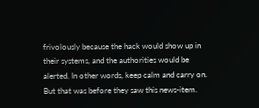frivolously because the hack would show up in their systems, and the authorities would be alerted. In other words, keep calm and carry on. But that was before they saw this news-item.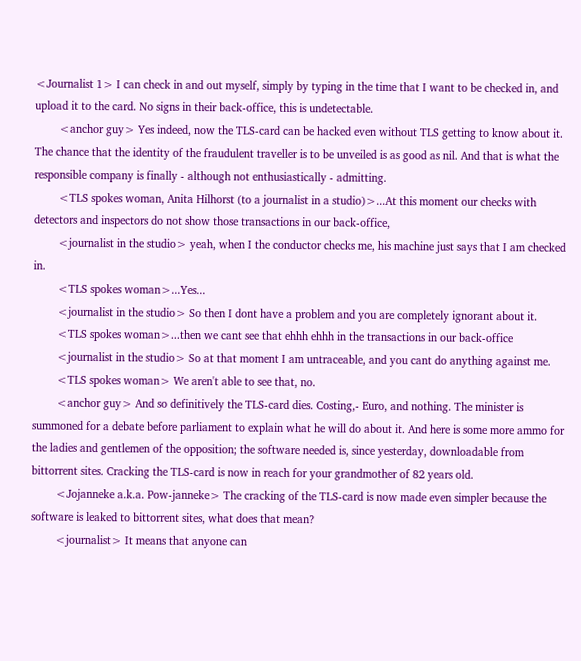<Journalist 1> I can check in and out myself, simply by typing in the time that I want to be checked in, and upload it to the card. No signs in their back-office, this is undetectable.
        <anchor guy> Yes indeed, now the TLS-card can be hacked even without TLS getting to know about it. The chance that the identity of the fraudulent traveller is to be unveiled is as good as nil. And that is what the responsible company is finally - although not enthusiastically - admitting.
        <TLS spokes woman, Anita Hilhorst (to a journalist in a studio)>...At this moment our checks with detectors and inspectors do not show those transactions in our back-office,
        <journalist in the studio> yeah, when I the conductor checks me, his machine just says that I am checked in.
        <TLS spokes woman>...Yes...
        <journalist in the studio> So then I dont have a problem and you are completely ignorant about it.
        <TLS spokes woman>...then we cant see that ehhh ehhh in the transactions in our back-office
        <journalist in the studio> So at that moment I am untraceable, and you cant do anything against me.
        <TLS spokes woman> We aren't able to see that, no.
        <anchor guy> And so definitively the TLS-card dies. Costing,- Euro, and nothing. The minister is summoned for a debate before parliament to explain what he will do about it. And here is some more ammo for the ladies and gentlemen of the opposition; the software needed is, since yesterday, downloadable from bittorrent sites. Cracking the TLS-card is now in reach for your grandmother of 82 years old.
        <Jojanneke a.k.a. Pow-janneke> The cracking of the TLS-card is now made even simpler because the software is leaked to bittorrent sites, what does that mean?
        <journalist> It means that anyone can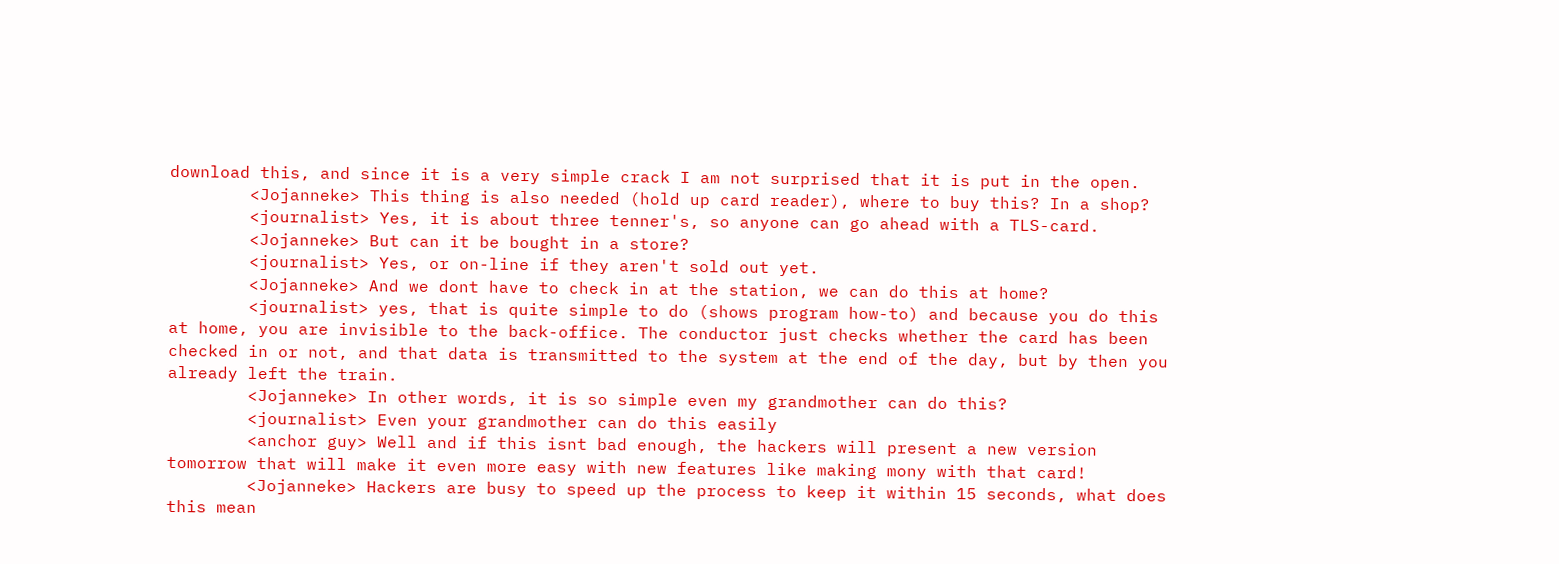download this, and since it is a very simple crack I am not surprised that it is put in the open.
        <Jojanneke> This thing is also needed (hold up card reader), where to buy this? In a shop?
        <journalist> Yes, it is about three tenner's, so anyone can go ahead with a TLS-card.
        <Jojanneke> But can it be bought in a store?
        <journalist> Yes, or on-line if they aren't sold out yet.
        <Jojanneke> And we dont have to check in at the station, we can do this at home?
        <journalist> yes, that is quite simple to do (shows program how-to) and because you do this at home, you are invisible to the back-office. The conductor just checks whether the card has been checked in or not, and that data is transmitted to the system at the end of the day, but by then you already left the train.
        <Jojanneke> In other words, it is so simple even my grandmother can do this?
        <journalist> Even your grandmother can do this easily
        <anchor guy> Well and if this isnt bad enough, the hackers will present a new version tomorrow that will make it even more easy with new features like making mony with that card!
        <Jojanneke> Hackers are busy to speed up the process to keep it within 15 seconds, what does this mean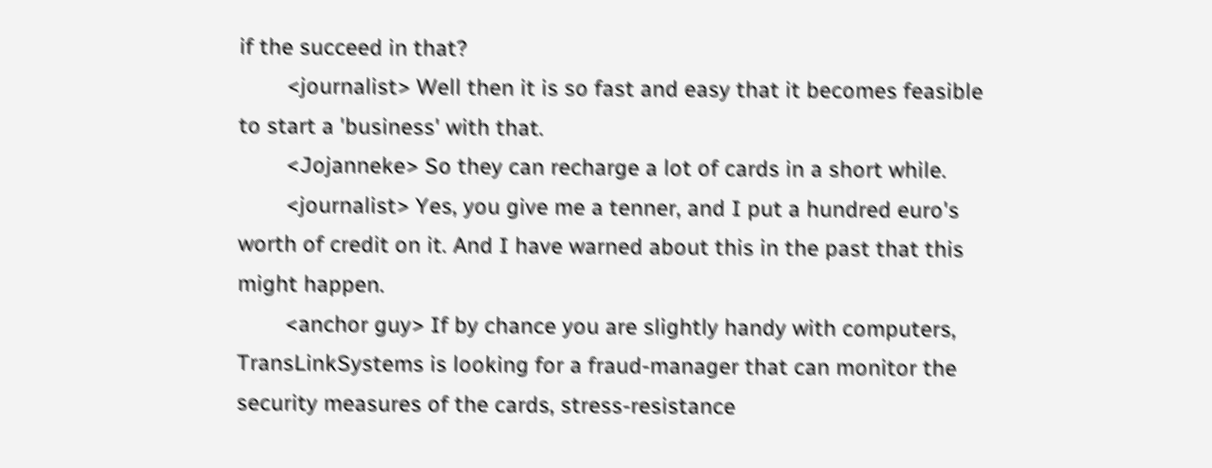if the succeed in that?
        <journalist> Well then it is so fast and easy that it becomes feasible to start a 'business' with that.
        <Jojanneke> So they can recharge a lot of cards in a short while.
        <journalist> Yes, you give me a tenner, and I put a hundred euro's worth of credit on it. And I have warned about this in the past that this might happen.
        <anchor guy> If by chance you are slightly handy with computers, TransLinkSystems is looking for a fraud-manager that can monitor the security measures of the cards, stress-resistance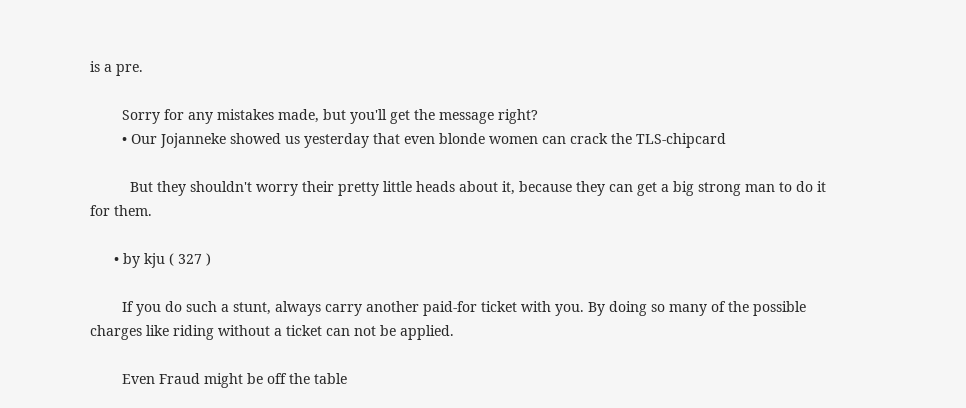is a pre.

        Sorry for any mistakes made, but you'll get the message right?
        • Our Jojanneke showed us yesterday that even blonde women can crack the TLS-chipcard

          But they shouldn't worry their pretty little heads about it, because they can get a big strong man to do it for them.

      • by kju ( 327 )

        If you do such a stunt, always carry another paid-for ticket with you. By doing so many of the possible charges like riding without a ticket can not be applied.

        Even Fraud might be off the table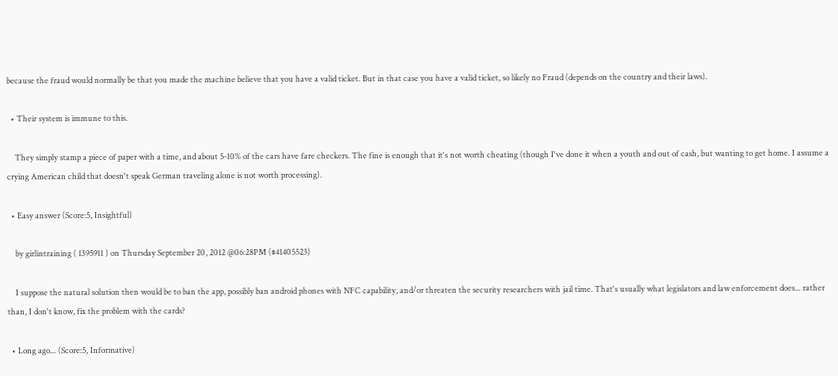because the fraud would normally be that you made the machine believe that you have a valid ticket. But in that case you have a valid ticket, so likely no Fraud (depends on the country and their laws).

  • Their system is immune to this.

    They simply stamp a piece of paper with a time, and about 5-10% of the cars have fare checkers. The fine is enough that it's not worth cheating (though I've done it when a youth and out of cash, but wanting to get home. I assume a crying American child that doesn't speak German traveling alone is not worth processing).

  • Easy answer (Score:5, Insightful)

    by girlintraining ( 1395911 ) on Thursday September 20, 2012 @06:28PM (#41405523)

    I suppose the natural solution then would be to ban the app, possibly ban android phones with NFC capability, and/or threaten the security researchers with jail time. That's usually what legislators and law enforcement does... rather than, I don't know, fix the problem with the cards?

  • Long ago... (Score:5, Informative)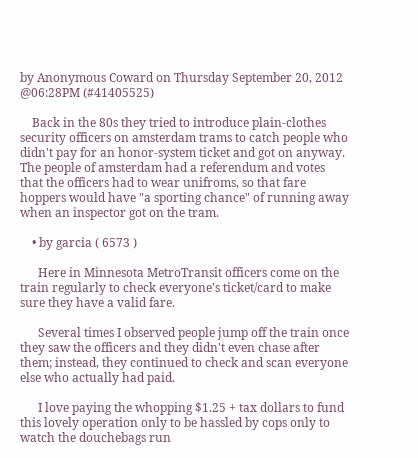by Anonymous Coward on Thursday September 20, 2012 @06:28PM (#41405525)

    Back in the 80s they tried to introduce plain-clothes security officers on amsterdam trams to catch people who didn't pay for an honor-system ticket and got on anyway. The people of amsterdam had a referendum and votes that the officers had to wear unifroms, so that fare hoppers would have "a sporting chance" of running away when an inspector got on the tram.

    • by garcia ( 6573 )

      Here in Minnesota MetroTransit officers come on the train regularly to check everyone's ticket/card to make sure they have a valid fare.

      Several times I observed people jump off the train once they saw the officers and they didn't even chase after them; instead, they continued to check and scan everyone else who actually had paid.

      I love paying the whopping $1.25 + tax dollars to fund this lovely operation only to be hassled by cops only to watch the douchebags run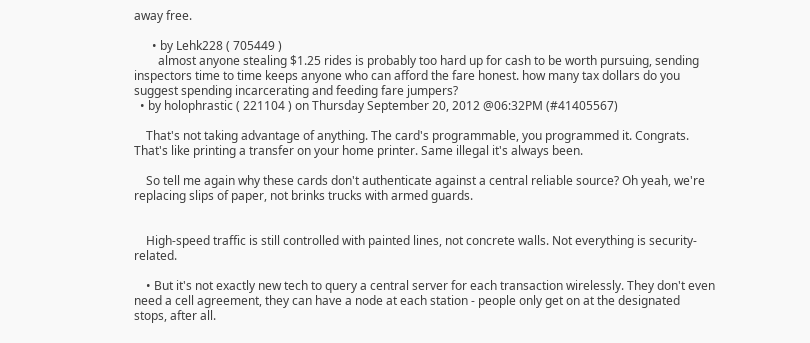away free.

      • by Lehk228 ( 705449 )
        almost anyone stealing $1.25 rides is probably too hard up for cash to be worth pursuing, sending inspectors time to time keeps anyone who can afford the fare honest. how many tax dollars do you suggest spending incarcerating and feeding fare jumpers?
  • by holophrastic ( 221104 ) on Thursday September 20, 2012 @06:32PM (#41405567)

    That's not taking advantage of anything. The card's programmable, you programmed it. Congrats. That's like printing a transfer on your home printer. Same illegal it's always been.

    So tell me again why these cards don't authenticate against a central reliable source? Oh yeah, we're replacing slips of paper, not brinks trucks with armed guards.


    High-speed traffic is still controlled with painted lines, not concrete walls. Not everything is security-related.

    • But it's not exactly new tech to query a central server for each transaction wirelessly. They don't even need a cell agreement, they can have a node at each station - people only get on at the designated stops, after all.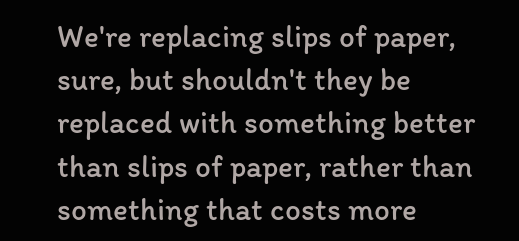We're replacing slips of paper, sure, but shouldn't they be replaced with something better than slips of paper, rather than something that costs more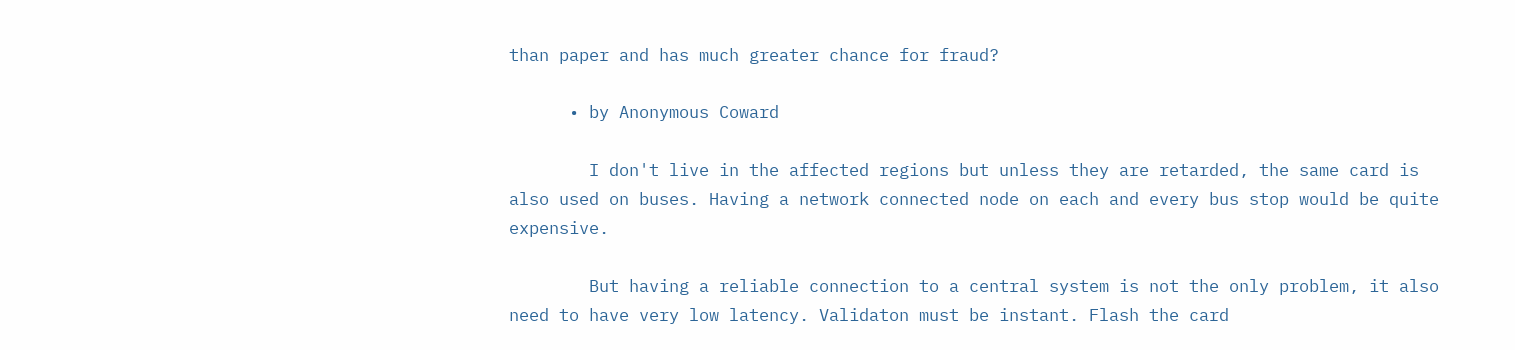than paper and has much greater chance for fraud?

      • by Anonymous Coward

        I don't live in the affected regions but unless they are retarded, the same card is also used on buses. Having a network connected node on each and every bus stop would be quite expensive.

        But having a reliable connection to a central system is not the only problem, it also need to have very low latency. Validaton must be instant. Flash the card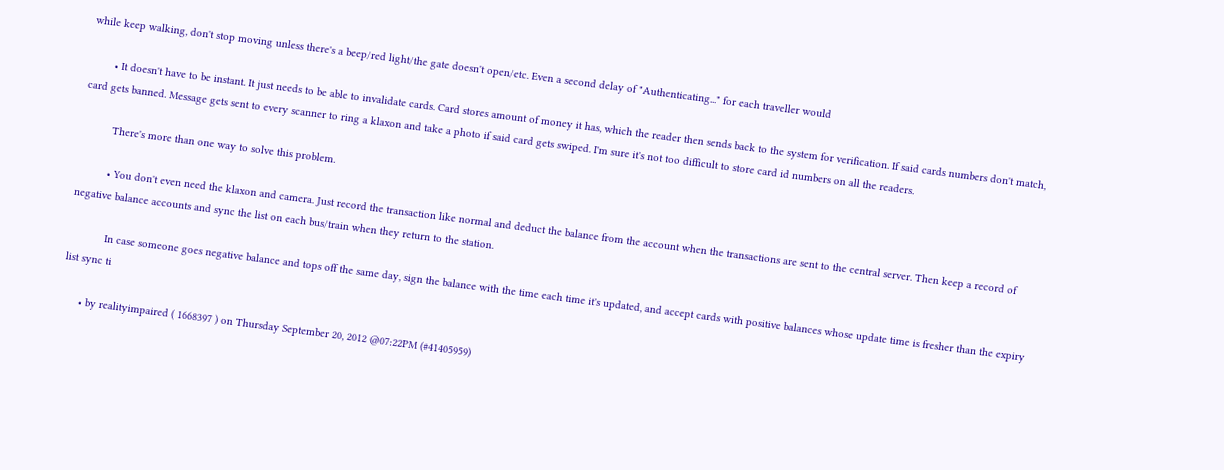while keep walking, don't stop moving unless there's a beep/red light/the gate doesn't open/etc. Even a second delay of "Authenticating..." for each traveller would

        • It doesn't have to be instant. It just needs to be able to invalidate cards. Card stores amount of money it has, which the reader then sends back to the system for verification. If said cards numbers don't match, card gets banned. Message gets sent to every scanner to ring a klaxon and take a photo if said card gets swiped. I'm sure it's not too difficult to store card id numbers on all the readers.

          There's more than one way to solve this problem.

          • You don't even need the klaxon and camera. Just record the transaction like normal and deduct the balance from the account when the transactions are sent to the central server. Then keep a record of negative balance accounts and sync the list on each bus/train when they return to the station.

            In case someone goes negative balance and tops off the same day, sign the balance with the time each time it's updated, and accept cards with positive balances whose update time is fresher than the expiry list sync ti

      • by realityimpaired ( 1668397 ) on Thursday September 20, 2012 @07:22PM (#41405959)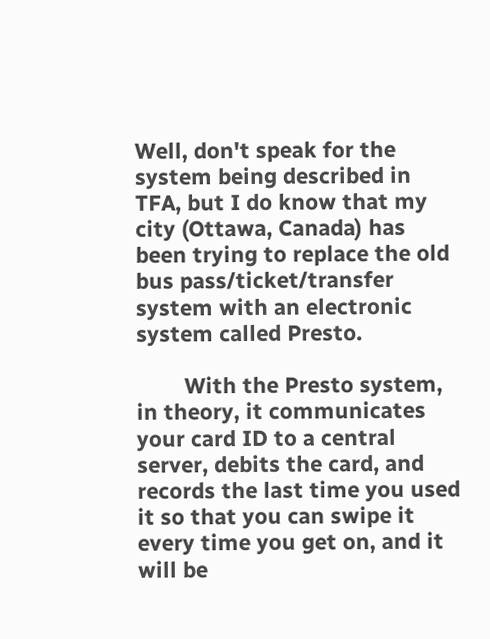Well, don't speak for the system being described in TFA, but I do know that my city (Ottawa, Canada) has been trying to replace the old bus pass/ticket/transfer system with an electronic system called Presto.

        With the Presto system, in theory, it communicates your card ID to a central server, debits the card, and records the last time you used it so that you can swipe it every time you get on, and it will be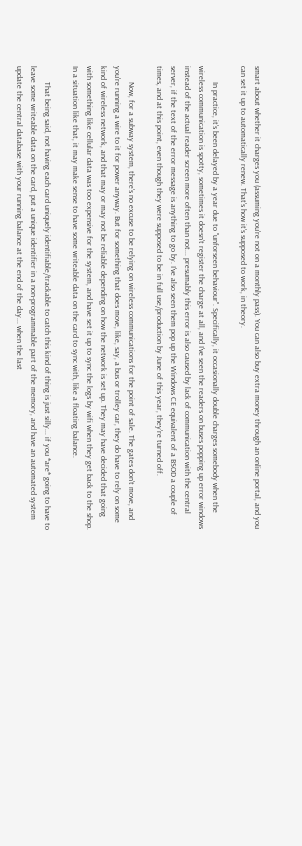smart about whether it charges you (assuming you're not on a monthly pass). You can also buy extra money through an online portal, and you can set it up to automatically renew. That's how it's supposed to work, in theory.

        In practice, it's been delayed by a year due to "unforseen behaviour". Specifically, it occasionally double charges somebody when the wireless communication is spotty, sometimes it doesn't register the charge at all, and I've seen the readers on buses popping up error windows instead of the actual reader screen more often than not... presumably this error is also caused by lack of communication with the central server, if the text of the error message is anything to go by. I've also seen them pop up the Windows CE equivalent of a BSOD a couple of times, and at this point, even though they were supposed to be in full use/production by June of this year, they're turned off.

        Now, for a subway system, there's no excuse to be relying on wireless communications for the point of sale. The gates don't move, and you're running a wire to it for power anyway. But for something that does move, like, say, a bus or trolley car, they do have to rely on some kind of wireless network, and that may or may not be reliable depending on how the network is set up. They may have decided that going with something like cellular data was too expensive for the system, and have set it up to sync the logs by wifi when they get back to the shop. In a situation like that, it may make sense to have some writeable data on the card to sync with, like a floating balance.

        That being said, not having each card uniquely identifiable/trackable to catch this kind of thing is just silly... if you *are* going to have to leave some writeable data on the card, put a unique identifier in a non-programmable part of the memory, and have an automated system update the central database with your running balance at the end of the day... when the last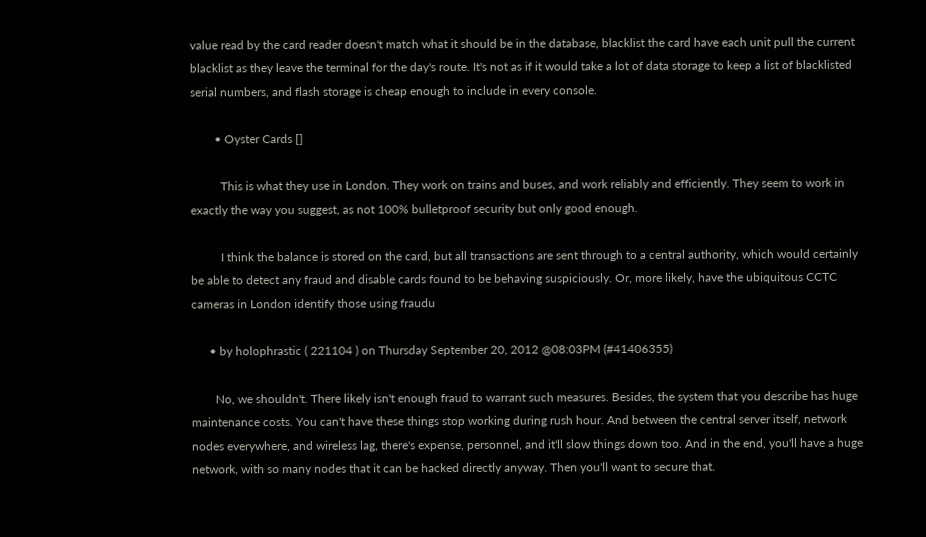value read by the card reader doesn't match what it should be in the database, blacklist the card have each unit pull the current blacklist as they leave the terminal for the day's route. It's not as if it would take a lot of data storage to keep a list of blacklisted serial numbers, and flash storage is cheap enough to include in every console.

        • Oyster Cards []

          This is what they use in London. They work on trains and buses, and work reliably and efficiently. They seem to work in exactly the way you suggest, as not 100% bulletproof security but only good enough.

          I think the balance is stored on the card, but all transactions are sent through to a central authority, which would certainly be able to detect any fraud and disable cards found to be behaving suspiciously. Or, more likely, have the ubiquitous CCTC cameras in London identify those using fraudu

      • by holophrastic ( 221104 ) on Thursday September 20, 2012 @08:03PM (#41406355)

        No, we shouldn't. There likely isn't enough fraud to warrant such measures. Besides, the system that you describe has huge maintenance costs. You can't have these things stop working during rush hour. And between the central server itself, network nodes everywhere, and wireless lag, there's expense, personnel, and it'll slow things down too. And in the end, you'll have a huge network, with so many nodes that it can be hacked directly anyway. Then you'll want to secure that.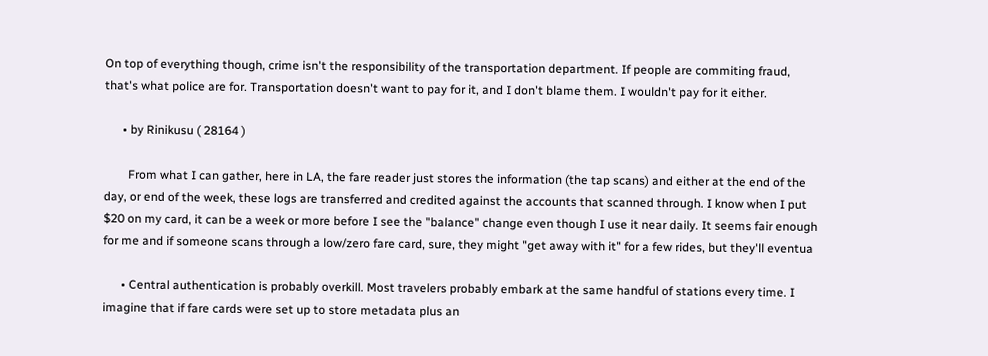On top of everything though, crime isn't the responsibility of the transportation department. If people are commiting fraud, that's what police are for. Transportation doesn't want to pay for it, and I don't blame them. I wouldn't pay for it either.

      • by Rinikusu ( 28164 )

        From what I can gather, here in LA, the fare reader just stores the information (the tap scans) and either at the end of the day, or end of the week, these logs are transferred and credited against the accounts that scanned through. I know when I put $20 on my card, it can be a week or more before I see the "balance" change even though I use it near daily. It seems fair enough for me and if someone scans through a low/zero fare card, sure, they might "get away with it" for a few rides, but they'll eventua

      • Central authentication is probably overkill. Most travelers probably embark at the same handful of stations every time. I imagine that if fare cards were set up to store metadata plus an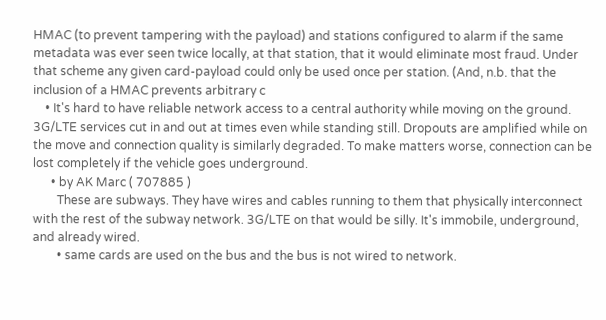HMAC (to prevent tampering with the payload) and stations configured to alarm if the same metadata was ever seen twice locally, at that station, that it would eliminate most fraud. Under that scheme any given card-payload could only be used once per station. (And, n.b. that the inclusion of a HMAC prevents arbitrary c
    • It's hard to have reliable network access to a central authority while moving on the ground. 3G/LTE services cut in and out at times even while standing still. Dropouts are amplified while on the move and connection quality is similarly degraded. To make matters worse, connection can be lost completely if the vehicle goes underground.
      • by AK Marc ( 707885 )
        These are subways. They have wires and cables running to them that physically interconnect with the rest of the subway network. 3G/LTE on that would be silly. It's immobile, underground, and already wired.
        • same cards are used on the bus and the bus is not wired to network.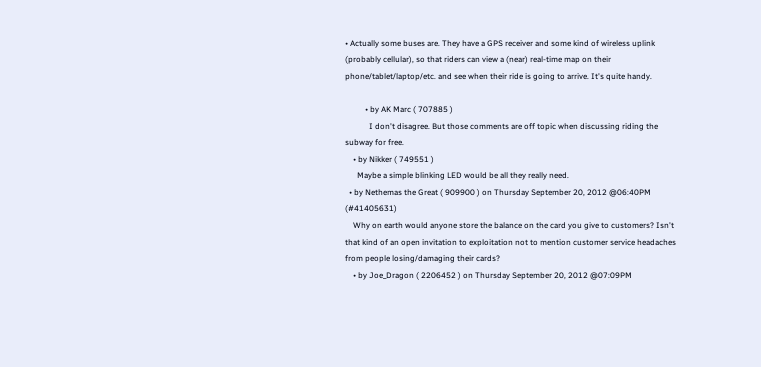• Actually some buses are. They have a GPS receiver and some kind of wireless uplink (probably cellular), so that riders can view a (near) real-time map on their phone/tablet/laptop/etc. and see when their ride is going to arrive. It's quite handy.

          • by AK Marc ( 707885 )
            I don't disagree. But those comments are off topic when discussing riding the subway for free.
    • by Nikker ( 749551 )
      Maybe a simple blinking LED would be all they really need.
  • by Nethemas the Great ( 909900 ) on Thursday September 20, 2012 @06:40PM (#41405631)
    Why on earth would anyone store the balance on the card you give to customers? Isn't that kind of an open invitation to exploitation not to mention customer service headaches from people losing/damaging their cards?
    • by Joe_Dragon ( 2206452 ) on Thursday September 20, 2012 @07:09PM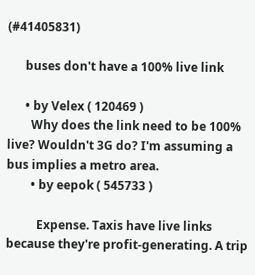(#41405831)

      buses don't have a 100% live link

      • by Velex ( 120469 )
        Why does the link need to be 100% live? Wouldn't 3G do? I'm assuming a bus implies a metro area.
        • by eepok ( 545733 )

          Expense. Taxis have live links because they're profit-generating. A trip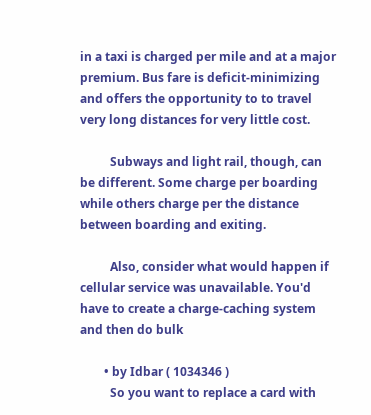in a taxi is charged per mile and at a major premium. Bus fare is deficit-minimizing and offers the opportunity to to travel very long distances for very little cost.

          Subways and light rail, though, can be different. Some charge per boarding while others charge per the distance between boarding and exiting.

          Also, consider what would happen if cellular service was unavailable. You'd have to create a charge-caching system and then do bulk

        • by Idbar ( 1034346 )
          So you want to replace a card with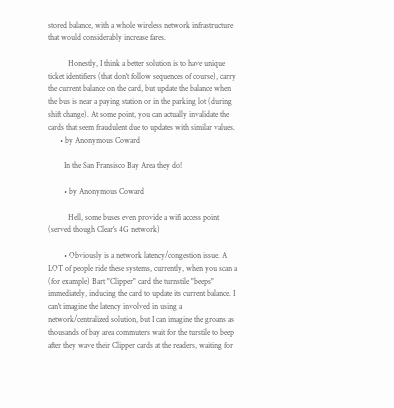stored balance, with a whole wireless network infrastructure that would considerably increase fares.

          Honestly, I think a better solution is to have unique ticket identifiers (that don't follow sequences of course), carry the current balance on the card, but update the balance when the bus is near a paying station or in the parking lot (during shift change). At some point, you can actually invalidate the cards that seem fraudulent due to updates with similar values.
      • by Anonymous Coward

        In the San Fransisco Bay Area they do!

        • by Anonymous Coward

          Hell, some buses even provide a wifi access point (served though Clear's 4G network)

        • Obviously is a network latency/congestion issue. A LOT of people ride these systems, currently, when you scan a (for example) Bart "Clipper" card the turnstile "beeps" immediately, inducing the card to update its current balance. I can't imagine the latency involved in using a network/centralized solution, but I can imagine the groans as thousands of bay area commuters wait for the turstile to beep after they wave their Clipper cards at the readers, waiting for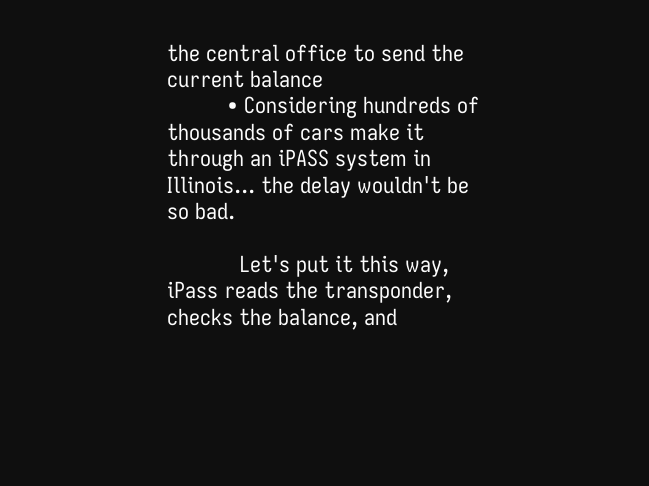the central office to send the current balance
          • Considering hundreds of thousands of cars make it through an iPASS system in Illinois... the delay wouldn't be so bad.

            Let's put it this way, iPass reads the transponder, checks the balance, and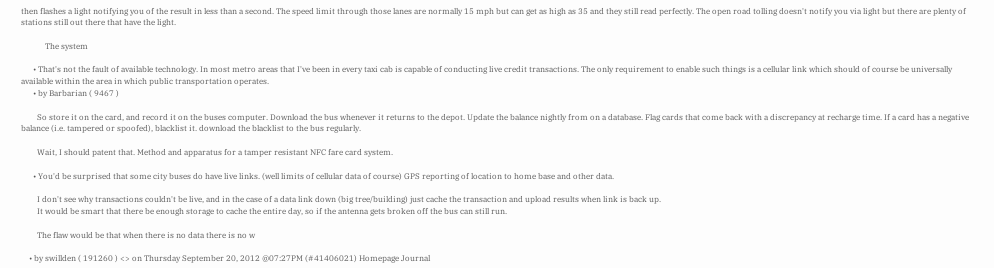then flashes a light notifying you of the result in less than a second. The speed limit through those lanes are normally 15 mph but can get as high as 35 and they still read perfectly. The open road tolling doesn't notify you via light but there are plenty of stations still out there that have the light.

            The system

      • That's not the fault of available technology. In most metro areas that I've been in every taxi cab is capable of conducting live credit transactions. The only requirement to enable such things is a cellular link which should of course be universally available within the area in which public transportation operates.
      • by Barbarian ( 9467 )

        So store it on the card, and record it on the buses computer. Download the bus whenever it returns to the depot. Update the balance nightly from on a database. Flag cards that come back with a discrepancy at recharge time. If a card has a negative balance (i.e. tampered or spoofed), blacklist it. download the blacklist to the bus regularly.

        Wait, I should patent that. Method and apparatus for a tamper resistant NFC fare card system.

      • You'd be surprised that some city buses do have live links. (well limits of cellular data of course) GPS reporting of location to home base and other data.

        I don't see why transactions couldn't be live, and in the case of a data link down (big tree/building) just cache the transaction and upload results when link is back up.
        It would be smart that there be enough storage to cache the entire day, so if the antenna gets broken off the bus can still run.

        The flaw would be that when there is no data there is no w

    • by swillden ( 191260 ) <> on Thursday September 20, 2012 @07:27PM (#41406021) Homepage Journal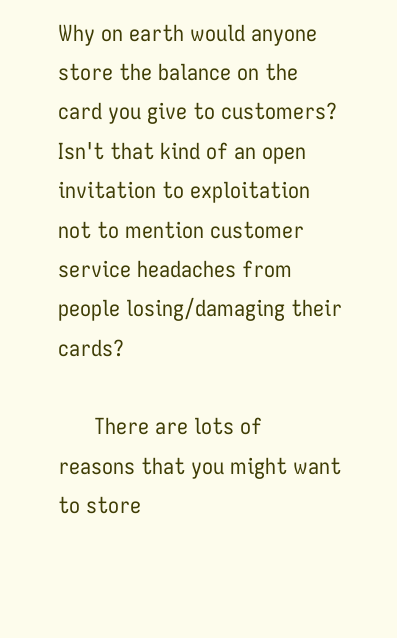Why on earth would anyone store the balance on the card you give to customers? Isn't that kind of an open invitation to exploitation not to mention customer service headaches from people losing/damaging their cards?

      There are lots of reasons that you might want to store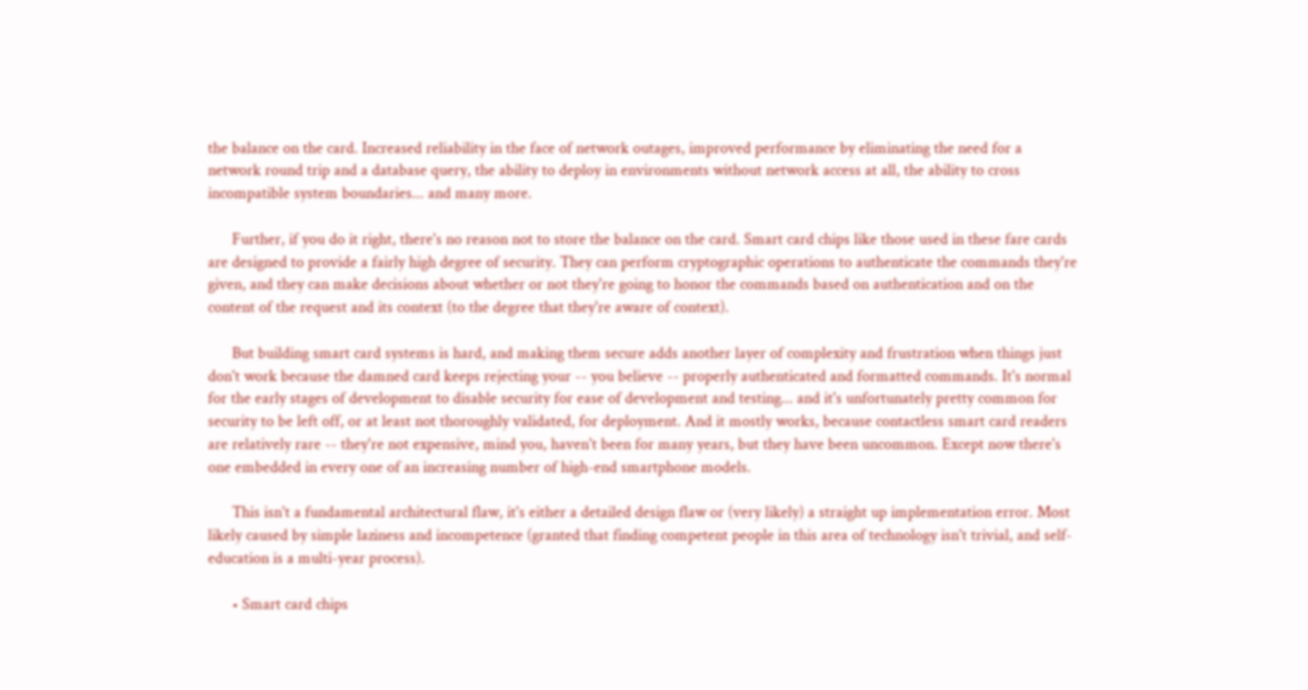the balance on the card. Increased reliability in the face of network outages, improved performance by eliminating the need for a network round trip and a database query, the ability to deploy in environments without network access at all, the ability to cross incompatible system boundaries... and many more.

      Further, if you do it right, there's no reason not to store the balance on the card. Smart card chips like those used in these fare cards are designed to provide a fairly high degree of security. They can perform cryptographic operations to authenticate the commands they're given, and they can make decisions about whether or not they're going to honor the commands based on authentication and on the content of the request and its context (to the degree that they're aware of context).

      But building smart card systems is hard, and making them secure adds another layer of complexity and frustration when things just don't work because the damned card keeps rejecting your -- you believe -- properly authenticated and formatted commands. It's normal for the early stages of development to disable security for ease of development and testing... and it's unfortunately pretty common for security to be left off, or at least not thoroughly validated, for deployment. And it mostly works, because contactless smart card readers are relatively rare -- they're not expensive, mind you, haven't been for many years, but they have been uncommon. Except now there's one embedded in every one of an increasing number of high-end smartphone models.

      This isn't a fundamental architectural flaw, it's either a detailed design flaw or (very likely) a straight up implementation error. Most likely caused by simple laziness and incompetence (granted that finding competent people in this area of technology isn't trivial, and self-education is a multi-year process).

      • Smart card chips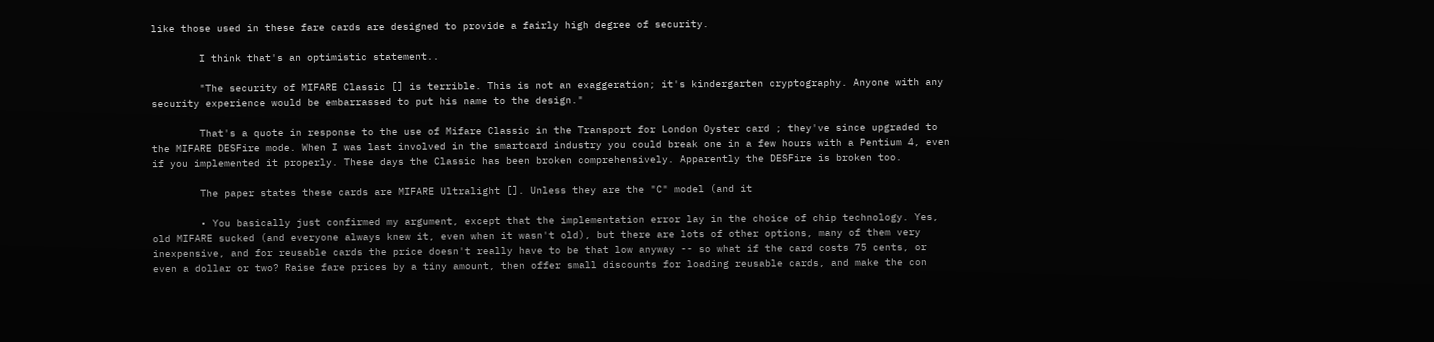like those used in these fare cards are designed to provide a fairly high degree of security.

        I think that's an optimistic statement..

        "The security of MIFARE Classic [] is terrible. This is not an exaggeration; it's kindergarten cryptography. Anyone with any security experience would be embarrassed to put his name to the design."

        That's a quote in response to the use of Mifare Classic in the Transport for London Oyster card ; they've since upgraded to the MIFARE DESFire mode. When I was last involved in the smartcard industry you could break one in a few hours with a Pentium 4, even if you implemented it properly. These days the Classic has been broken comprehensively. Apparently the DESFire is broken too.

        The paper states these cards are MIFARE Ultralight []. Unless they are the "C" model (and it

        • You basically just confirmed my argument, except that the implementation error lay in the choice of chip technology. Yes, old MIFARE sucked (and everyone always knew it, even when it wasn't old), but there are lots of other options, many of them very inexpensive, and for reusable cards the price doesn't really have to be that low anyway -- so what if the card costs 75 cents, or even a dollar or two? Raise fare prices by a tiny amount, then offer small discounts for loading reusable cards, and make the con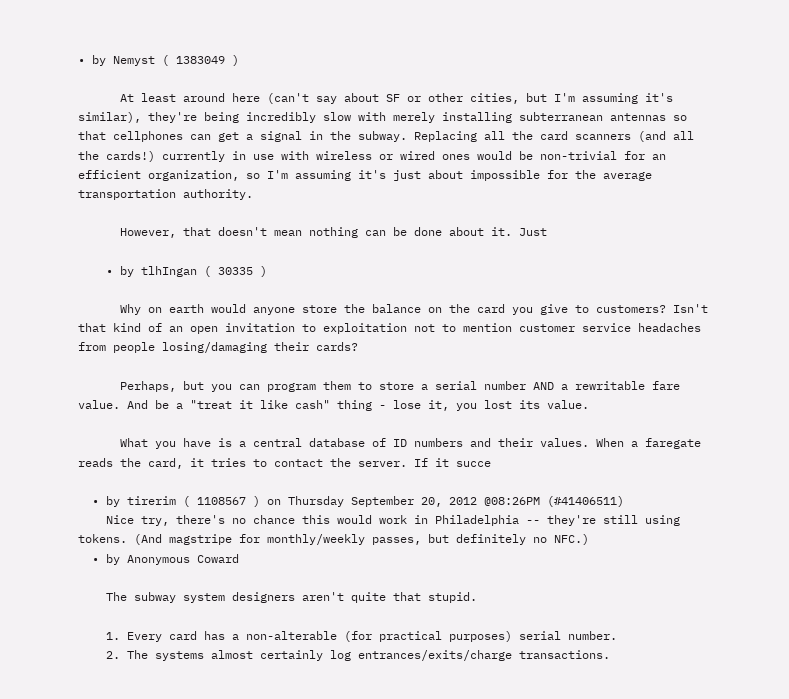• by Nemyst ( 1383049 )

      At least around here (can't say about SF or other cities, but I'm assuming it's similar), they're being incredibly slow with merely installing subterranean antennas so that cellphones can get a signal in the subway. Replacing all the card scanners (and all the cards!) currently in use with wireless or wired ones would be non-trivial for an efficient organization, so I'm assuming it's just about impossible for the average transportation authority.

      However, that doesn't mean nothing can be done about it. Just

    • by tlhIngan ( 30335 )

      Why on earth would anyone store the balance on the card you give to customers? Isn't that kind of an open invitation to exploitation not to mention customer service headaches from people losing/damaging their cards?

      Perhaps, but you can program them to store a serial number AND a rewritable fare value. And be a "treat it like cash" thing - lose it, you lost its value.

      What you have is a central database of ID numbers and their values. When a faregate reads the card, it tries to contact the server. If it succe

  • by tirerim ( 1108567 ) on Thursday September 20, 2012 @08:26PM (#41406511)
    Nice try, there's no chance this would work in Philadelphia -- they're still using tokens. (And magstripe for monthly/weekly passes, but definitely no NFC.)
  • by Anonymous Coward

    The subway system designers aren't quite that stupid.

    1. Every card has a non-alterable (for practical purposes) serial number.
    2. The systems almost certainly log entrances/exits/charge transactions.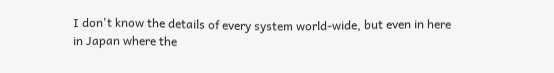I don't know the details of every system world-wide, but even in here in Japan where the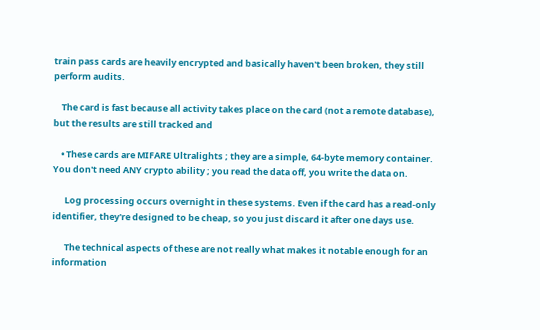train pass cards are heavily encrypted and basically haven't been broken, they still perform audits.

    The card is fast because all activity takes place on the card (not a remote database), but the results are still tracked and

    • These cards are MIFARE Ultralights ; they are a simple, 64-byte memory container. You don't need ANY crypto ability ; you read the data off, you write the data on.

      Log processing occurs overnight in these systems. Even if the card has a read-only identifier, they're designed to be cheap, so you just discard it after one days use.

      The technical aspects of these are not really what makes it notable enough for an information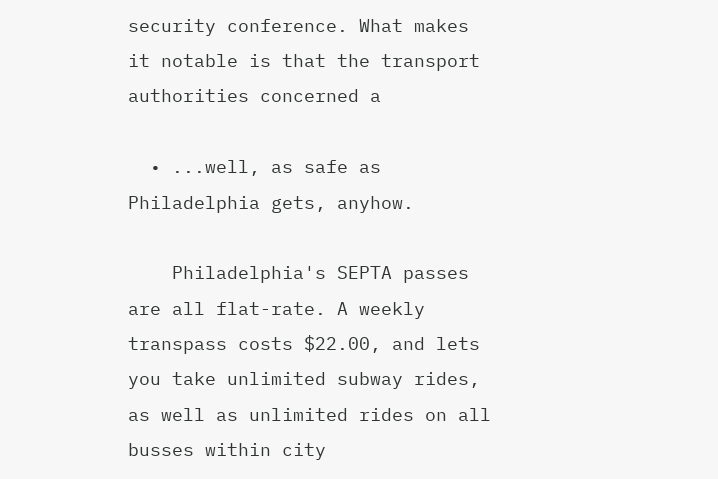security conference. What makes it notable is that the transport authorities concerned a

  • ...well, as safe as Philadelphia gets, anyhow.

    Philadelphia's SEPTA passes are all flat-rate. A weekly transpass costs $22.00, and lets you take unlimited subway rides, as well as unlimited rides on all busses within city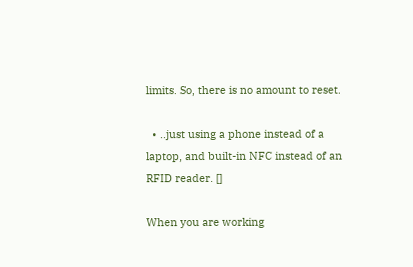limits. So, there is no amount to reset.

  • ..just using a phone instead of a laptop, and built-in NFC instead of an RFID reader. []

When you are working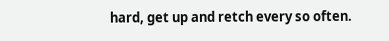hard, get up and retch every so often.